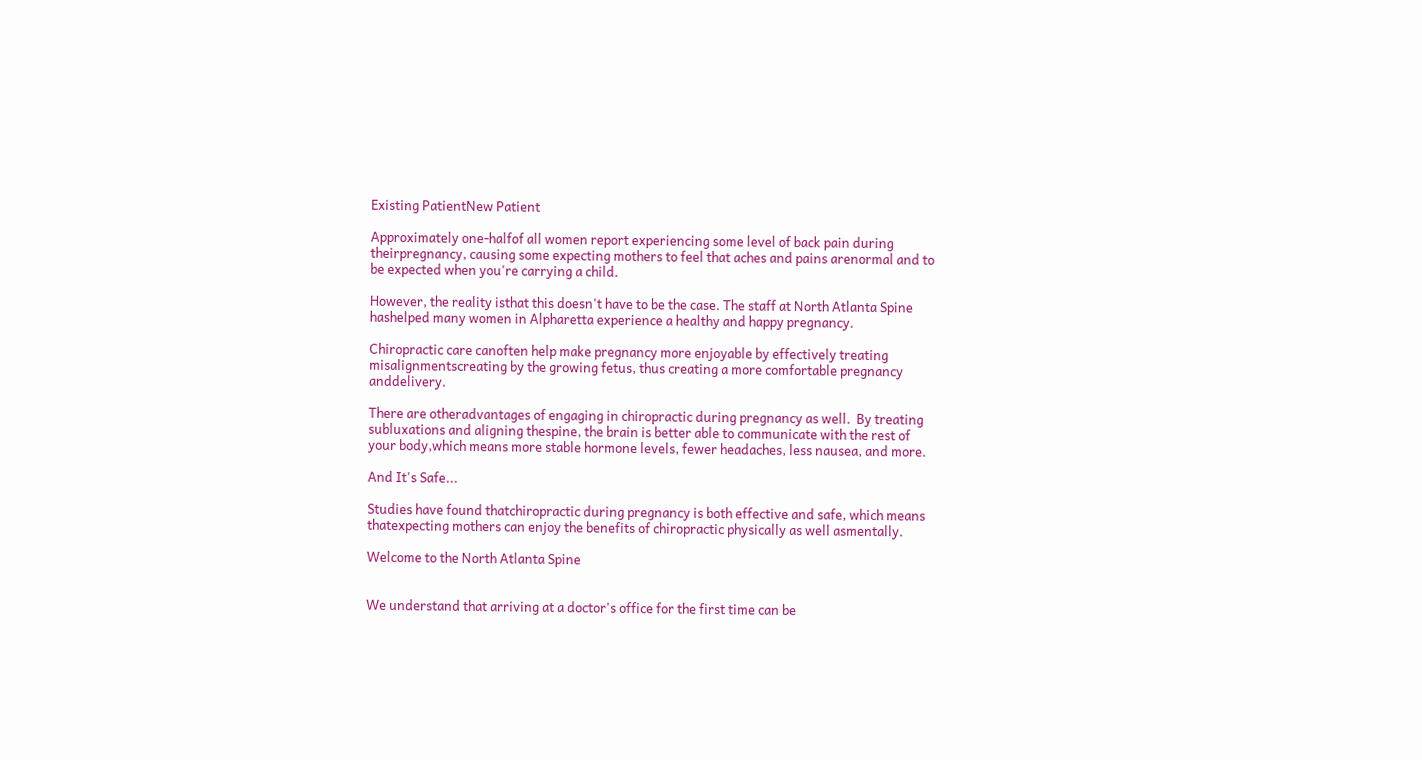Existing PatientNew Patient

Approximately one-halfof all women report experiencing some level of back pain during theirpregnancy, causing some expecting mothers to feel that aches and pains arenormal and to be expected when you're carrying a child.

However, the reality isthat this doesn't have to be the case. The staff at North Atlanta Spine hashelped many women in Alpharetta experience a healthy and happy pregnancy.

Chiropractic care canoften help make pregnancy more enjoyable by effectively treating misalignmentscreating by the growing fetus, thus creating a more comfortable pregnancy anddelivery.

There are otheradvantages of engaging in chiropractic during pregnancy as well.  By treating subluxations and aligning thespine, the brain is better able to communicate with the rest of your body,which means more stable hormone levels, fewer headaches, less nausea, and more.

And It's Safe...

Studies have found thatchiropractic during pregnancy is both effective and safe, which means thatexpecting mothers can enjoy the benefits of chiropractic physically as well asmentally.

Welcome to the North Atlanta Spine


We understand that arriving at a doctor's office for the first time can be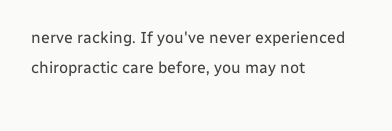nerve racking. If you've never experienced chiropractic care before, you may not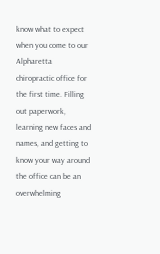know what to expect when you come to our Alpharetta chiropractic office for the first time. Filling out paperwork, learning new faces and names, and getting to know your way around the office can be an overwhelming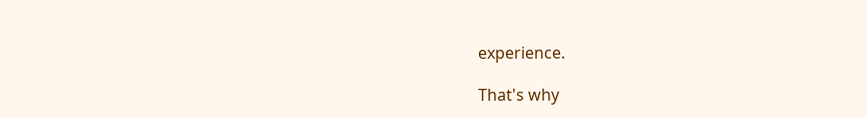experience.

That's why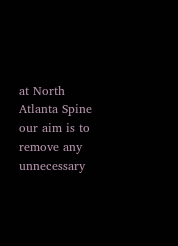at North Atlanta Spine our aim is to remove any unnecessary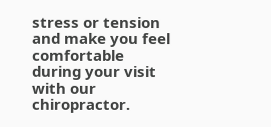stress or tension and make you feel comfortable during your visit with our chiropractor.